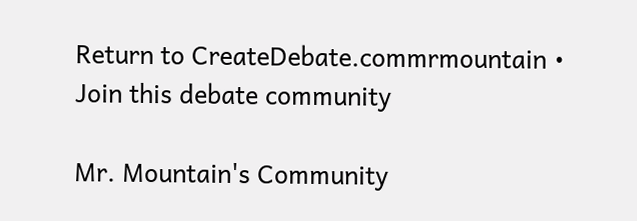Return to CreateDebate.commrmountain • Join this debate community

Mr. Mountain's Community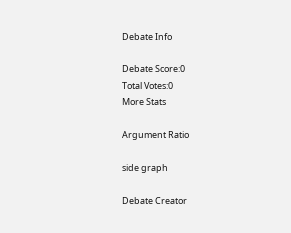Debate Info

Debate Score:0
Total Votes:0
More Stats

Argument Ratio

side graph

Debate Creator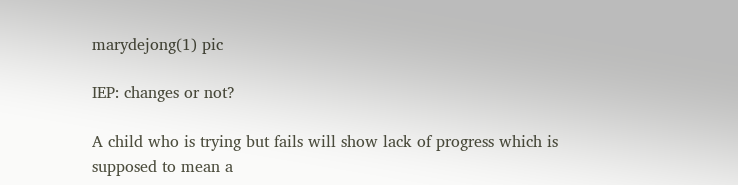marydejong(1) pic

IEP: changes or not?

A child who is trying but fails will show lack of progress which is supposed to mean a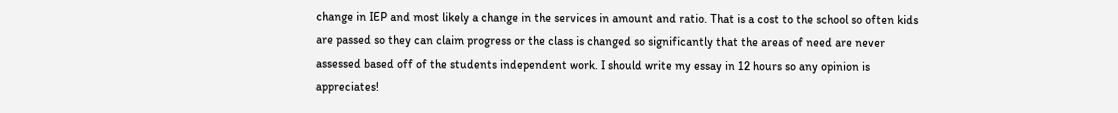change in IEP and most likely a change in the services in amount and ratio. That is a cost to the school so often kids are passed so they can claim progress or the class is changed so significantly that the areas of need are never assessed based off of the students independent work. I should write my essay in 12 hours so any opinion is appreciates!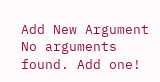Add New Argument
No arguments found. Add one!